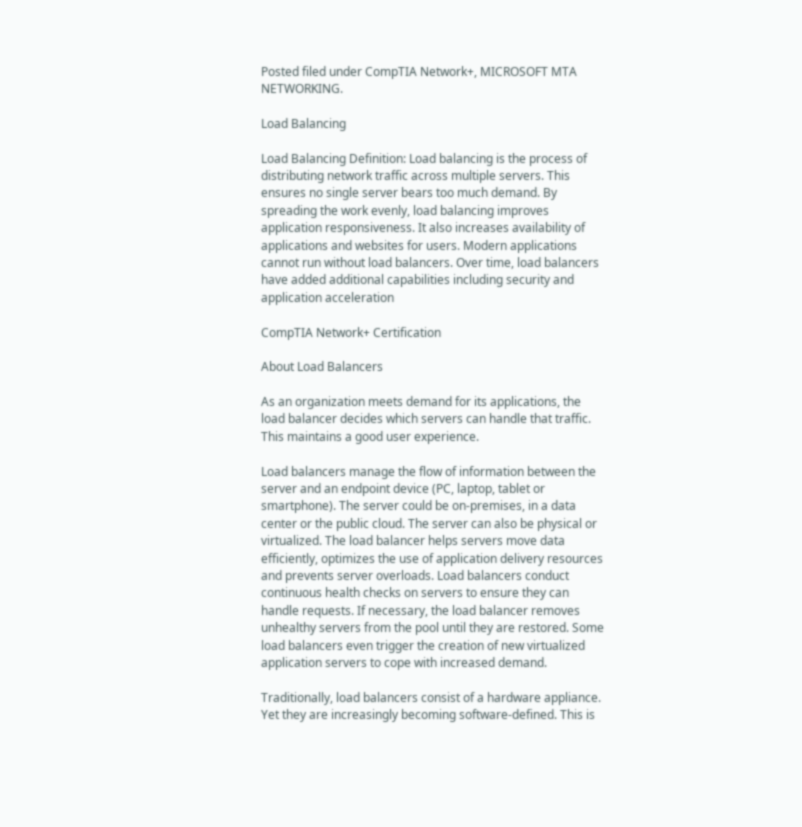Posted filed under CompTIA Network+, MICROSOFT MTA NETWORKING.

Load Balancing

Load Balancing Definition: Load balancing is the process of distributing network traffic across multiple servers. This ensures no single server bears too much demand. By spreading the work evenly, load balancing improves application responsiveness. It also increases availability of applications and websites for users. Modern applications cannot run without load balancers. Over time, load balancers have added additional capabilities including security and application acceleration

CompTIA Network+ Certification

About Load Balancers

As an organization meets demand for its applications, the load balancer decides which servers can handle that traffic. This maintains a good user experience.

Load balancers manage the flow of information between the server and an endpoint device (PC, laptop, tablet or smartphone). The server could be on-premises, in a data center or the public cloud. The server can also be physical or virtualized. The load balancer helps servers move data efficiently, optimizes the use of application delivery resources and prevents server overloads. Load balancers conduct continuous health checks on servers to ensure they can handle requests. If necessary, the load balancer removes unhealthy servers from the pool until they are restored. Some load balancers even trigger the creation of new virtualized application servers to cope with increased demand.

Traditionally, load balancers consist of a hardware appliance. Yet they are increasingly becoming software-defined. This is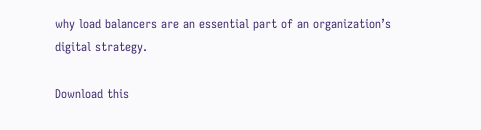why load balancers are an essential part of an organization’s digital strategy.

Download this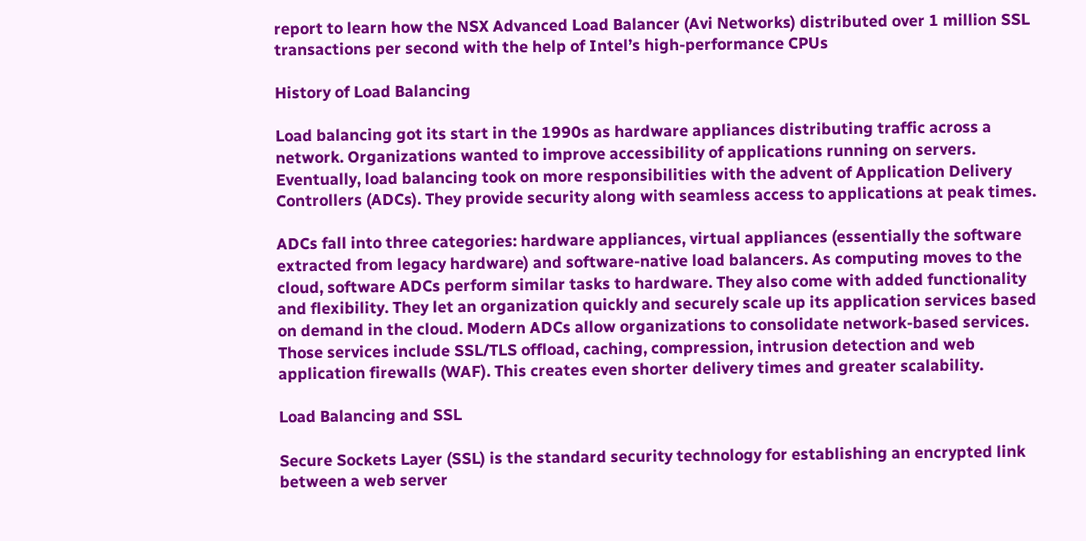report to learn how the NSX Advanced Load Balancer (Avi Networks) distributed over 1 million SSL transactions per second with the help of Intel’s high-performance CPUs

History of Load Balancing

Load balancing got its start in the 1990s as hardware appliances distributing traffic across a network. Organizations wanted to improve accessibility of applications running on servers. Eventually, load balancing took on more responsibilities with the advent of Application Delivery Controllers (ADCs). They provide security along with seamless access to applications at peak times.

ADCs fall into three categories: hardware appliances, virtual appliances (essentially the software extracted from legacy hardware) and software-native load balancers. As computing moves to the cloud, software ADCs perform similar tasks to hardware. They also come with added functionality and flexibility. They let an organization quickly and securely scale up its application services based on demand in the cloud. Modern ADCs allow organizations to consolidate network-based services. Those services include SSL/TLS offload, caching, compression, intrusion detection and web application firewalls (WAF). This creates even shorter delivery times and greater scalability.

Load Balancing and SSL

Secure Sockets Layer (SSL) is the standard security technology for establishing an encrypted link between a web server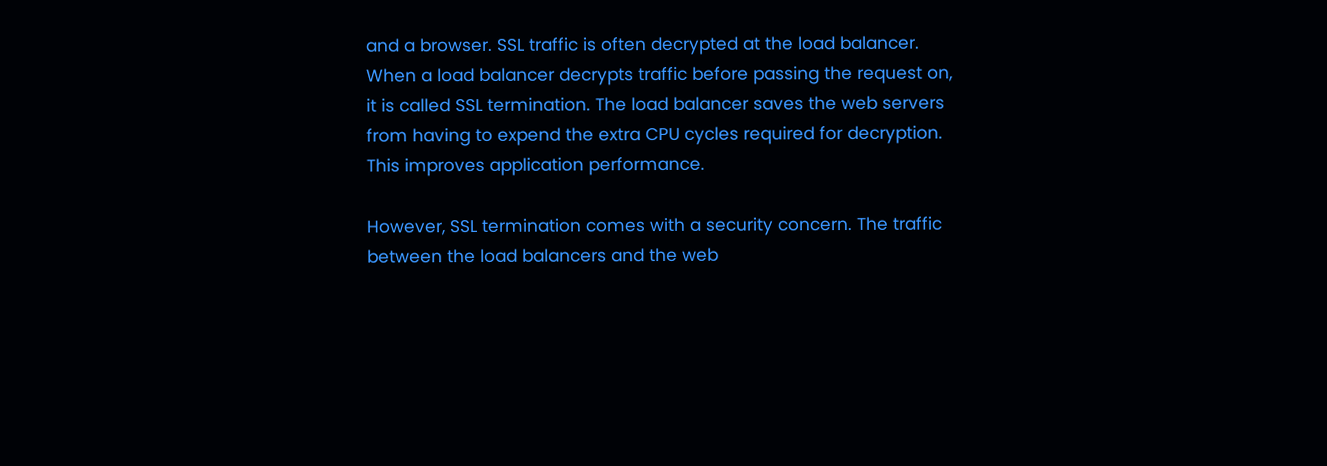and a browser. SSL traffic is often decrypted at the load balancer. When a load balancer decrypts traffic before passing the request on, it is called SSL termination. The load balancer saves the web servers from having to expend the extra CPU cycles required for decryption. This improves application performance.

However, SSL termination comes with a security concern. The traffic between the load balancers and the web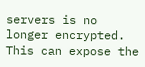servers is no longer encrypted. This can expose the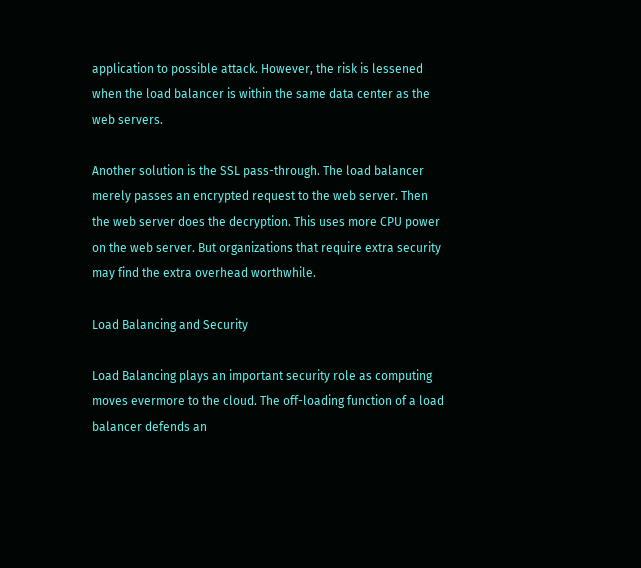application to possible attack. However, the risk is lessened when the load balancer is within the same data center as the web servers.

Another solution is the SSL pass-through. The load balancer merely passes an encrypted request to the web server. Then the web server does the decryption. This uses more CPU power on the web server. But organizations that require extra security may find the extra overhead worthwhile.

Load Balancing and Security

Load Balancing plays an important security role as computing moves evermore to the cloud. The off-loading function of a load balancer defends an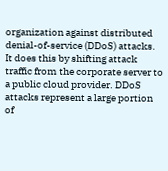organization against distributed denial-of-service (DDoS) attacks. It does this by shifting attack traffic from the corporate server to a public cloud provider. DDoS attacks represent a large portion of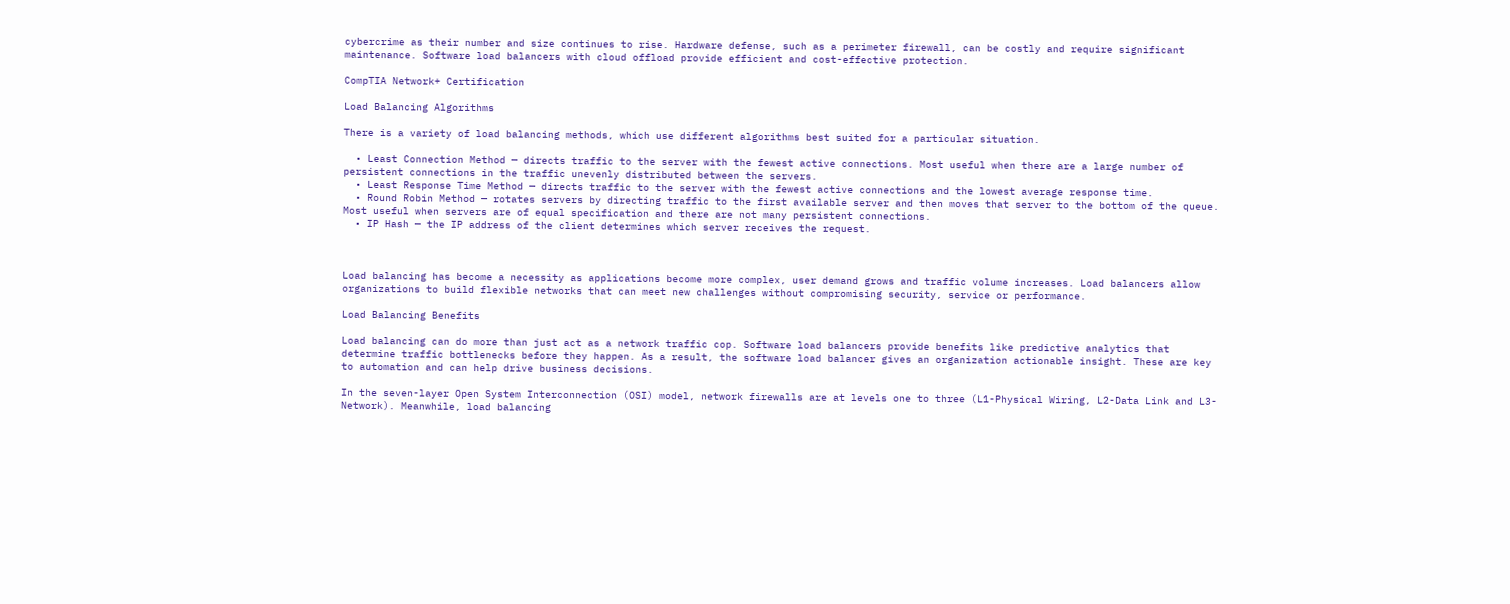cybercrime as their number and size continues to rise. Hardware defense, such as a perimeter firewall, can be costly and require significant maintenance. Software load balancers with cloud offload provide efficient and cost-effective protection.

CompTIA Network+ Certification

Load Balancing Algorithms

There is a variety of load balancing methods, which use different algorithms best suited for a particular situation.

  • Least Connection Method — directs traffic to the server with the fewest active connections. Most useful when there are a large number of persistent connections in the traffic unevenly distributed between the servers.
  • Least Response Time Method — directs traffic to the server with the fewest active connections and the lowest average response time.
  • Round Robin Method — rotates servers by directing traffic to the first available server and then moves that server to the bottom of the queue. Most useful when servers are of equal specification and there are not many persistent connections.
  • IP Hash — the IP address of the client determines which server receives the request.



Load balancing has become a necessity as applications become more complex, user demand grows and traffic volume increases. Load balancers allow organizations to build flexible networks that can meet new challenges without compromising security, service or performance.

Load Balancing Benefits

Load balancing can do more than just act as a network traffic cop. Software load balancers provide benefits like predictive analytics that determine traffic bottlenecks before they happen. As a result, the software load balancer gives an organization actionable insight. These are key to automation and can help drive business decisions.

In the seven-layer Open System Interconnection (OSI) model, network firewalls are at levels one to three (L1-Physical Wiring, L2-Data Link and L3-Network). Meanwhile, load balancing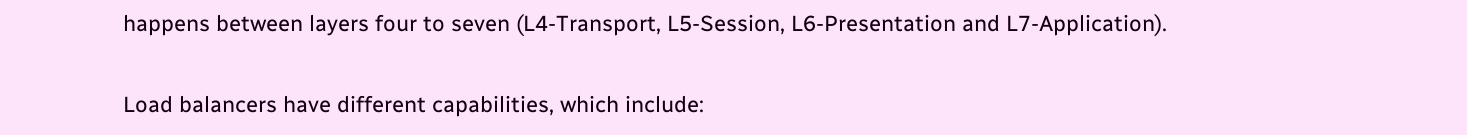happens between layers four to seven (L4-Transport, L5-Session, L6-Presentation and L7-Application).

Load balancers have different capabilities, which include: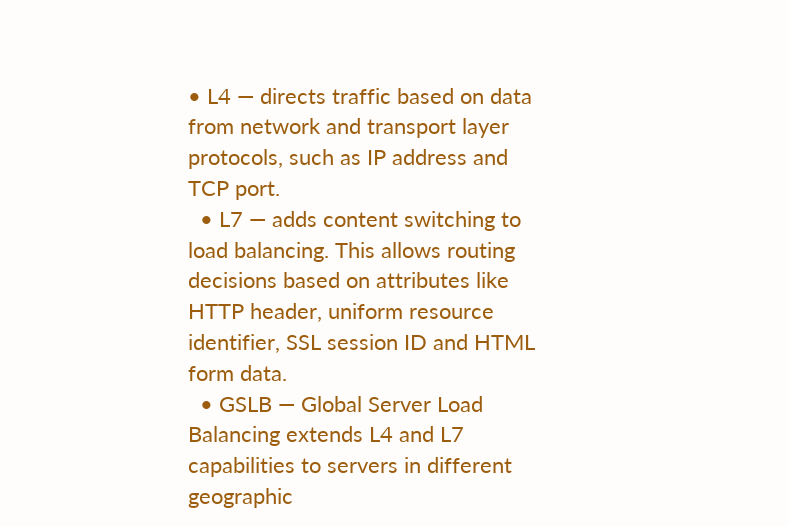• L4 — directs traffic based on data from network and transport layer protocols, such as IP address and TCP port.
  • L7 — adds content switching to load balancing. This allows routing decisions based on attributes like HTTP header, uniform resource identifier, SSL session ID and HTML form data.
  • GSLB — Global Server Load Balancing extends L4 and L7 capabilities to servers in different geographic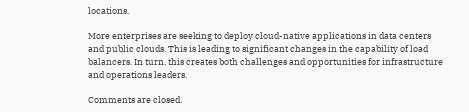locations.

More enterprises are seeking to deploy cloud-native applications in data centers and public clouds. This is leading to significant changes in the capability of load balancers. In turn, this creates both challenges and opportunities for infrastructure and operations leaders.

Comments are closed.